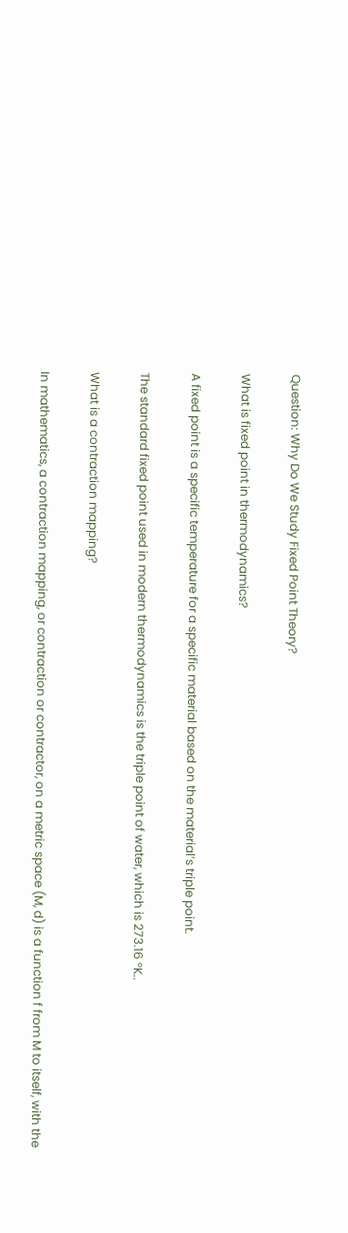Question: Why Do We Study Fixed Point Theory?

What is fixed point in thermodynamics?

A fixed point is a specific temperature for a specific material based on the material’s triple point.

The standard fixed point used in modern thermodynamics is the triple point of water, which is 273.16 °K..

What is a contraction mapping?

In mathematics, a contraction mapping, or contraction or contractor, on a metric space (M, d) is a function f from M to itself, with the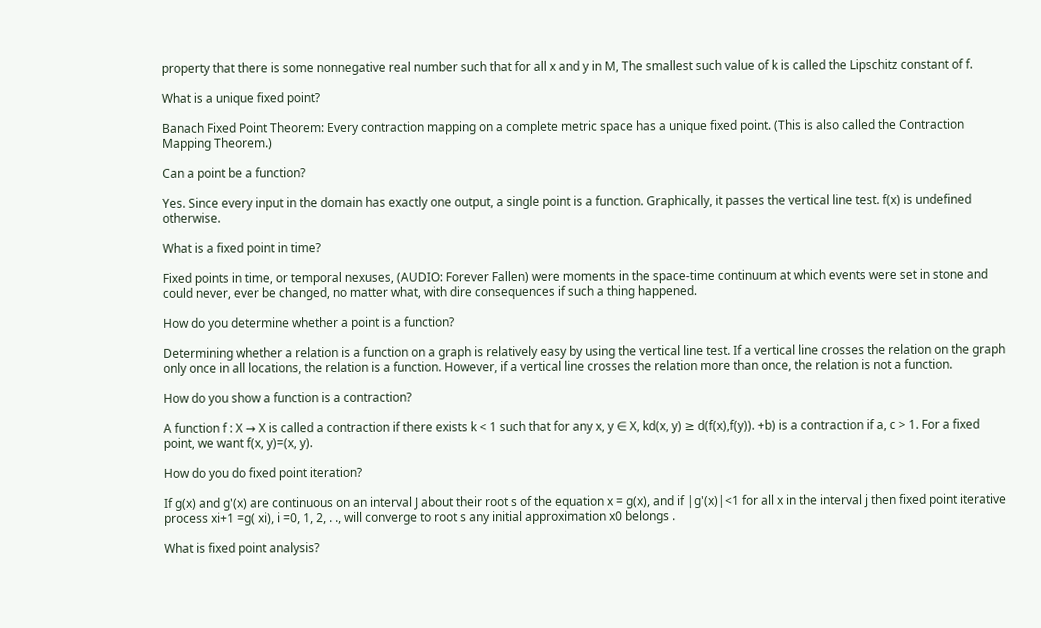property that there is some nonnegative real number such that for all x and y in M, The smallest such value of k is called the Lipschitz constant of f.

What is a unique fixed point?

Banach Fixed Point Theorem: Every contraction mapping on a complete metric space has a unique fixed point. (This is also called the Contraction Mapping Theorem.)

Can a point be a function?

Yes. Since every input in the domain has exactly one output, a single point is a function. Graphically, it passes the vertical line test. f(x) is undefined otherwise.

What is a fixed point in time?

Fixed points in time, or temporal nexuses, (AUDIO: Forever Fallen) were moments in the space-time continuum at which events were set in stone and could never, ever be changed, no matter what, with dire consequences if such a thing happened.

How do you determine whether a point is a function?

Determining whether a relation is a function on a graph is relatively easy by using the vertical line test. If a vertical line crosses the relation on the graph only once in all locations, the relation is a function. However, if a vertical line crosses the relation more than once, the relation is not a function.

How do you show a function is a contraction?

A function f : X → X is called a contraction if there exists k < 1 such that for any x, y ∈ X, kd(x, y) ≥ d(f(x),f(y)). +b) is a contraction if a, c > 1. For a fixed point, we want f(x, y)=(x, y).

How do you do fixed point iteration?

If g(x) and g'(x) are continuous on an interval J about their root s of the equation x = g(x), and if |g'(x)|<1 for all x in the interval j then fixed point iterative process xi+1 =g( xi), i =0, 1, 2, . ., will converge to root s any initial approximation x0 belongs .

What is fixed point analysis?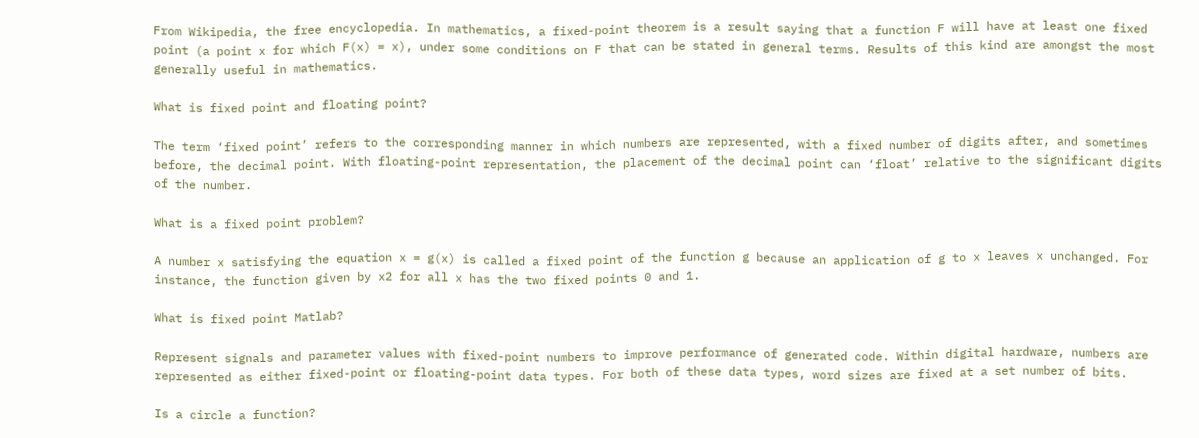From Wikipedia, the free encyclopedia. In mathematics, a fixed-point theorem is a result saying that a function F will have at least one fixed point (a point x for which F(x) = x), under some conditions on F that can be stated in general terms. Results of this kind are amongst the most generally useful in mathematics.

What is fixed point and floating point?

The term ‘fixed point’ refers to the corresponding manner in which numbers are represented, with a fixed number of digits after, and sometimes before, the decimal point. With floating-point representation, the placement of the decimal point can ‘float’ relative to the significant digits of the number.

What is a fixed point problem?

A number x satisfying the equation x = g(x) is called a fixed point of the function g because an application of g to x leaves x unchanged. For instance, the function given by x2 for all x has the two fixed points 0 and 1.

What is fixed point Matlab?

Represent signals and parameter values with fixed-point numbers to improve performance of generated code. Within digital hardware, numbers are represented as either fixed-point or floating-point data types. For both of these data types, word sizes are fixed at a set number of bits.

Is a circle a function?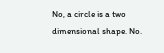No, a circle is a two dimensional shape. No.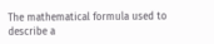The mathematical formula used to describe a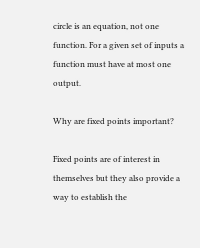circle is an equation, not one function. For a given set of inputs a function must have at most one output.

Why are fixed points important?

Fixed points are of interest in themselves but they also provide a way to establish the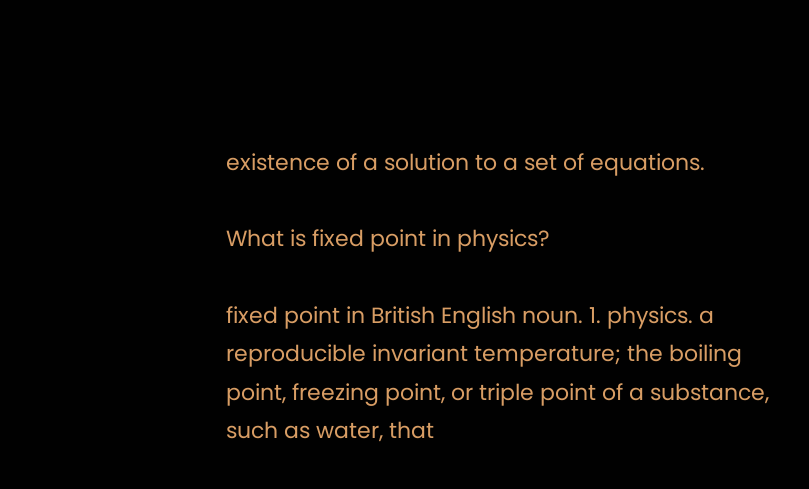existence of a solution to a set of equations.

What is fixed point in physics?

fixed point in British English noun. 1. physics. a reproducible invariant temperature; the boiling point, freezing point, or triple point of a substance, such as water, that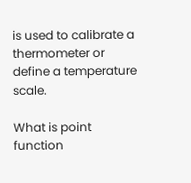is used to calibrate a thermometer or define a temperature scale.

What is point function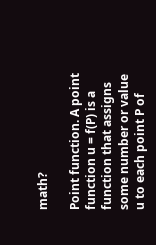math?

Point function. A point function u = f(P) is a function that assigns some number or value u to each point P of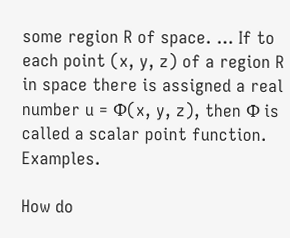some region R of space. … If to each point (x, y, z) of a region R in space there is assigned a real number u = Φ(x, y, z), then Φ is called a scalar point function. Examples.

How do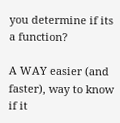you determine if its a function?

A WAY easier (and faster), way to know if it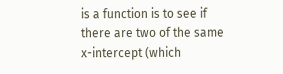is a function is to see if there are two of the same x-intercept (which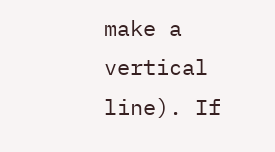make a vertical line). If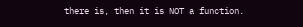there is, then it is NOT a function.